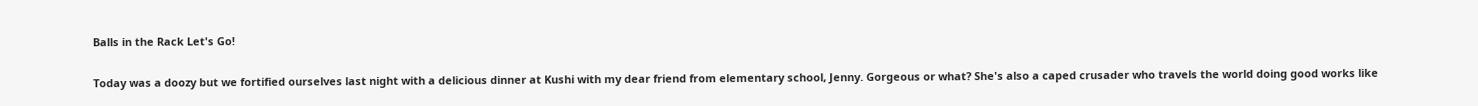Balls in the Rack Let's Go!

Today was a doozy but we fortified ourselves last night with a delicious dinner at Kushi with my dear friend from elementary school, Jenny. Gorgeous or what? She's also a caped crusader who travels the world doing good works like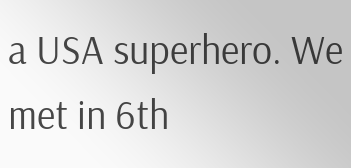a USA superhero. We met in 6th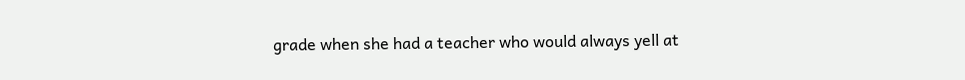grade when she had a teacher who would always yell at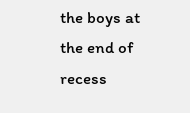the boys at the end of recess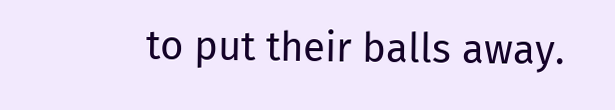to put their balls away.